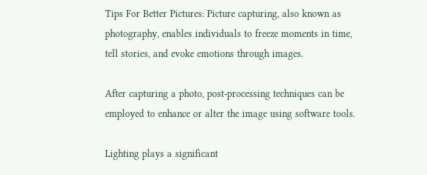Tips For Better Pictures: Picture capturing, also known as photography, enables individuals to freeze moments in time, tell stories, and evoke emotions through images.

After capturing a photo, post-processing techniques can be employed to enhance or alter the image using software tools.

Lighting plays a significant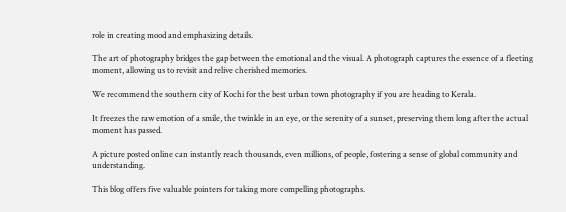role in creating mood and emphasizing details.

The art of photography bridges the gap between the emotional and the visual. A photograph captures the essence of a fleeting moment, allowing us to revisit and relive cherished memories.

We recommend the southern city of Kochi for the best urban town photography if you are heading to Kerala.

It freezes the raw emotion of a smile, the twinkle in an eye, or the serenity of a sunset, preserving them long after the actual moment has passed.

A picture posted online can instantly reach thousands, even millions, of people, fostering a sense of global community and understanding.

This blog offers five valuable pointers for taking more compelling photographs.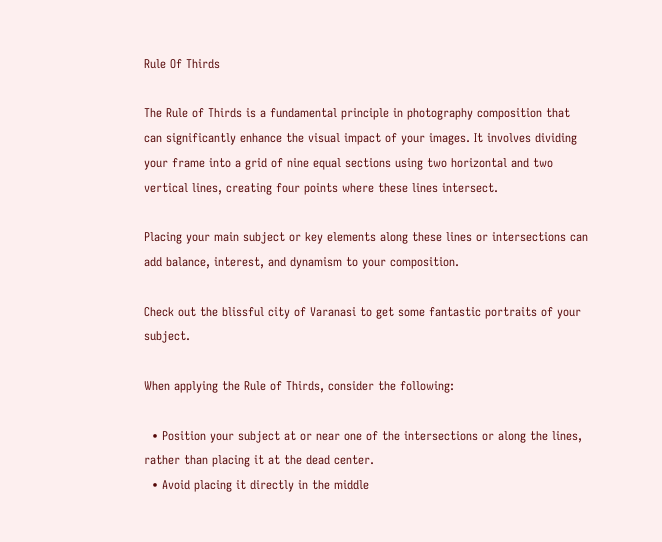Rule Of Thirds

The Rule of Thirds is a fundamental principle in photography composition that can significantly enhance the visual impact of your images. It involves dividing your frame into a grid of nine equal sections using two horizontal and two vertical lines, creating four points where these lines intersect.

Placing your main subject or key elements along these lines or intersections can add balance, interest, and dynamism to your composition.

Check out the blissful city of Varanasi to get some fantastic portraits of your subject.

When applying the Rule of Thirds, consider the following:

  • Position your subject at or near one of the intersections or along the lines, rather than placing it at the dead center.
  • Avoid placing it directly in the middle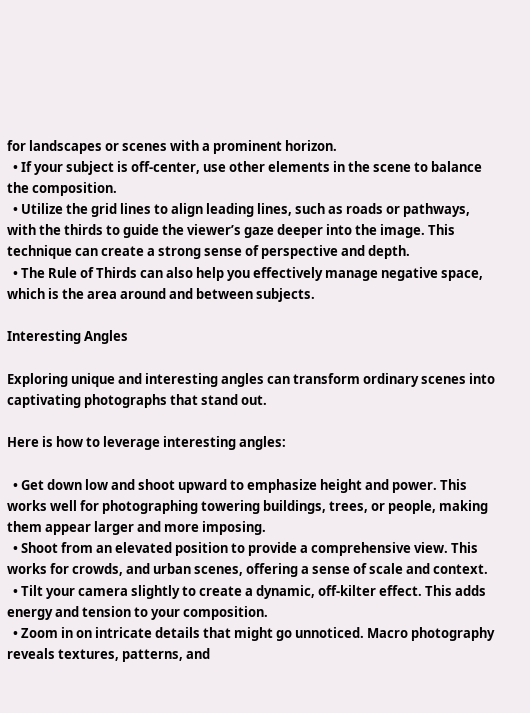for landscapes or scenes with a prominent horizon.
  • If your subject is off-center, use other elements in the scene to balance the composition.
  • Utilize the grid lines to align leading lines, such as roads or pathways, with the thirds to guide the viewer’s gaze deeper into the image. This technique can create a strong sense of perspective and depth.
  • The Rule of Thirds can also help you effectively manage negative space, which is the area around and between subjects.

Interesting Angles

Exploring unique and interesting angles can transform ordinary scenes into captivating photographs that stand out.

Here is how to leverage interesting angles:

  • Get down low and shoot upward to emphasize height and power. This works well for photographing towering buildings, trees, or people, making them appear larger and more imposing.
  • Shoot from an elevated position to provide a comprehensive view. This works for crowds, and urban scenes, offering a sense of scale and context.
  • Tilt your camera slightly to create a dynamic, off-kilter effect. This adds energy and tension to your composition.
  • Zoom in on intricate details that might go unnoticed. Macro photography reveals textures, patterns, and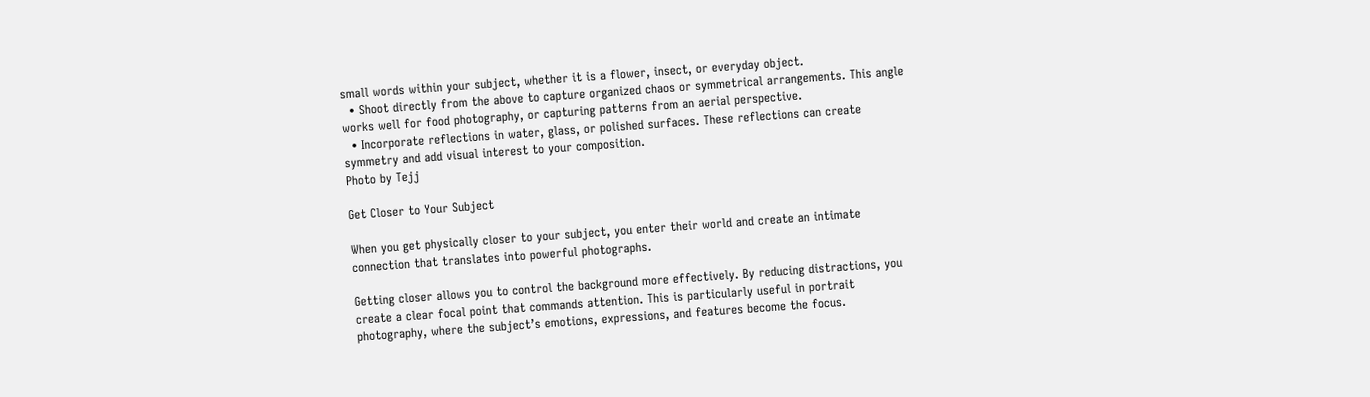small words within your subject, whether it is a flower, insect, or everyday object.
  • Shoot directly from the above to capture organized chaos or symmetrical arrangements. This angle works well for food photography, or capturing patterns from an aerial perspective.
  • Incorporate reflections in water, glass, or polished surfaces. These reflections can create symmetry and add visual interest to your composition.
Photo by Tejj

Get Closer to Your Subject

When you get physically closer to your subject, you enter their world and create an intimate connection that translates into powerful photographs.

Getting closer allows you to control the background more effectively. By reducing distractions, you create a clear focal point that commands attention. This is particularly useful in portrait photography, where the subject’s emotions, expressions, and features become the focus.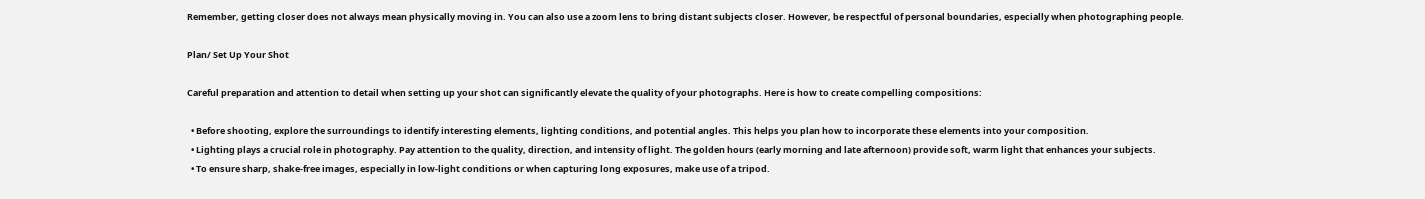Remember, getting closer does not always mean physically moving in. You can also use a zoom lens to bring distant subjects closer. However, be respectful of personal boundaries, especially when photographing people.

Plan/ Set Up Your Shot

Careful preparation and attention to detail when setting up your shot can significantly elevate the quality of your photographs. Here is how to create compelling compositions:

  • Before shooting, explore the surroundings to identify interesting elements, lighting conditions, and potential angles. This helps you plan how to incorporate these elements into your composition.
  • Lighting plays a crucial role in photography. Pay attention to the quality, direction, and intensity of light. The golden hours (early morning and late afternoon) provide soft, warm light that enhances your subjects.
  • To ensure sharp, shake-free images, especially in low-light conditions or when capturing long exposures, make use of a tripod.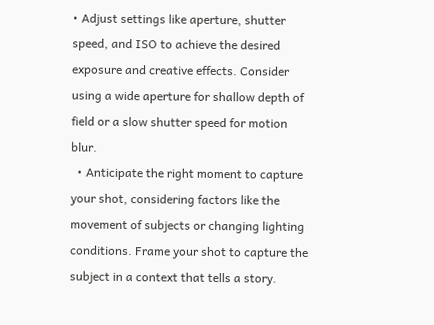• Adjust settings like aperture, shutter speed, and ISO to achieve the desired exposure and creative effects. Consider using a wide aperture for shallow depth of field or a slow shutter speed for motion blur.
  • Anticipate the right moment to capture your shot, considering factors like the movement of subjects or changing lighting conditions. Frame your shot to capture the subject in a context that tells a story.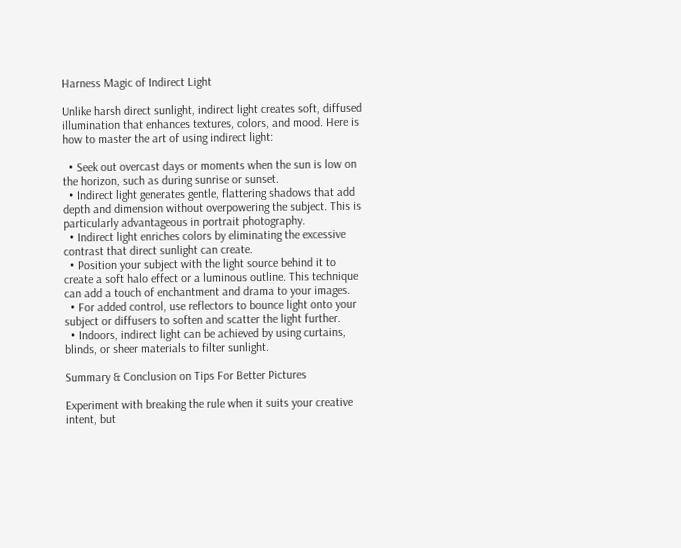Harness Magic of Indirect Light

Unlike harsh direct sunlight, indirect light creates soft, diffused illumination that enhances textures, colors, and mood. Here is how to master the art of using indirect light:

  • Seek out overcast days or moments when the sun is low on the horizon, such as during sunrise or sunset.
  • Indirect light generates gentle, flattering shadows that add depth and dimension without overpowering the subject. This is particularly advantageous in portrait photography.
  • Indirect light enriches colors by eliminating the excessive contrast that direct sunlight can create.
  • Position your subject with the light source behind it to create a soft halo effect or a luminous outline. This technique can add a touch of enchantment and drama to your images.
  • For added control, use reflectors to bounce light onto your subject or diffusers to soften and scatter the light further.
  • Indoors, indirect light can be achieved by using curtains, blinds, or sheer materials to filter sunlight.

Summary & Conclusion on Tips For Better Pictures

Experiment with breaking the rule when it suits your creative intent, but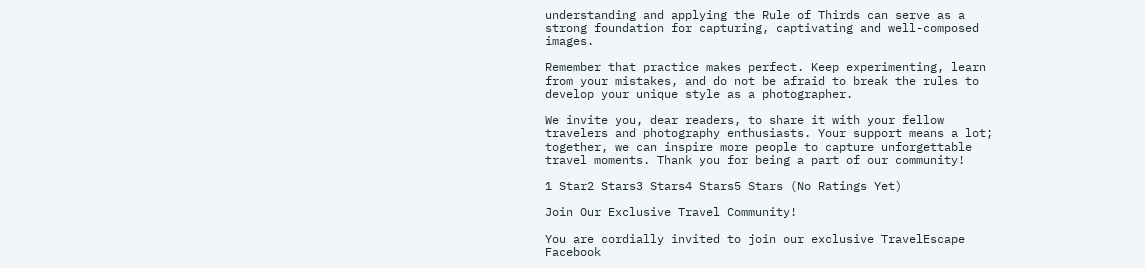understanding and applying the Rule of Thirds can serve as a strong foundation for capturing, captivating and well-composed images.

Remember that practice makes perfect. Keep experimenting, learn from your mistakes, and do not be afraid to break the rules to develop your unique style as a photographer.

We invite you, dear readers, to share it with your fellow travelers and photography enthusiasts. Your support means a lot; together, we can inspire more people to capture unforgettable travel moments. Thank you for being a part of our community!

1 Star2 Stars3 Stars4 Stars5 Stars (No Ratings Yet)

Join Our Exclusive Travel Community!

You are cordially invited to join our exclusive TravelEscape Facebook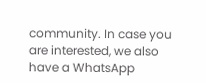community. In case you are interested, we also have a WhatsApp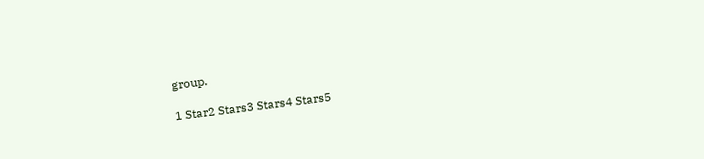group.

1 Star2 Stars3 Stars4 Stars5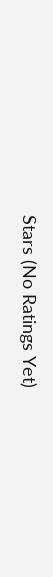Stars (No Ratings Yet)